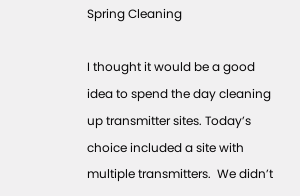Spring Cleaning

I thought it would be a good idea to spend the day cleaning up transmitter sites. Today’s choice included a site with multiple transmitters.  We didn’t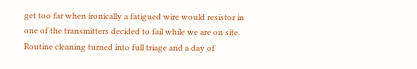get too far when ironically a fatigued wire would resistor in one of the transmitters decided to fail while we are on site.  Routine cleaning turned into full triage and a day of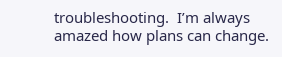troubleshooting.  I’m always amazed how plans can change.